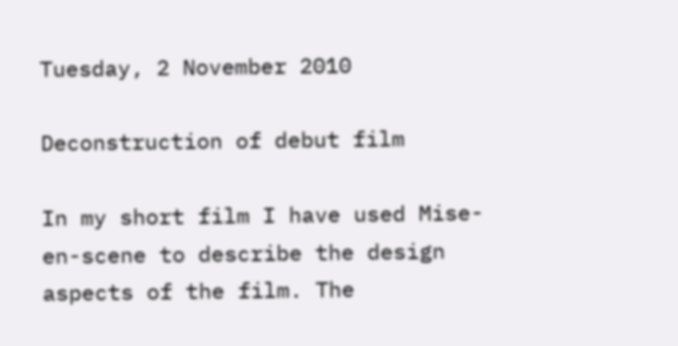Tuesday, 2 November 2010

Deconstruction of debut film

In my short film I have used Mise-en-scene to describe the design aspects of the film. The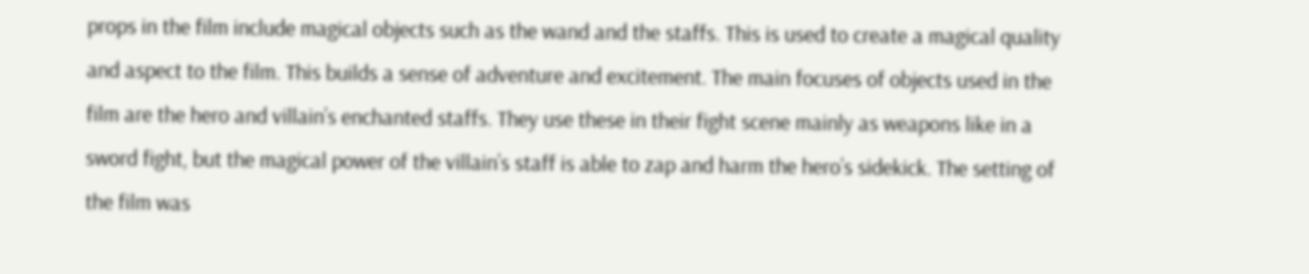props in the film include magical objects such as the wand and the staffs. This is used to create a magical quality and aspect to the film. This builds a sense of adventure and excitement. The main focuses of objects used in the film are the hero and villain’s enchanted staffs. They use these in their fight scene mainly as weapons like in a sword fight, but the magical power of the villain’s staff is able to zap and harm the hero’s sidekick. The setting of the film was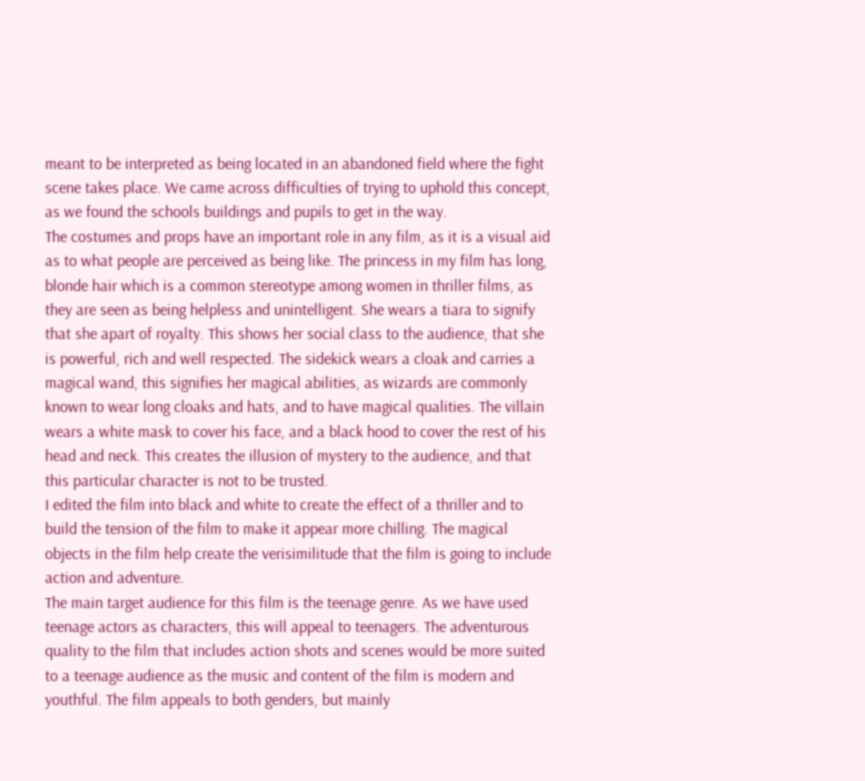meant to be interpreted as being located in an abandoned field where the fight scene takes place. We came across difficulties of trying to uphold this concept, as we found the schools buildings and pupils to get in the way.
The costumes and props have an important role in any film, as it is a visual aid as to what people are perceived as being like. The princess in my film has long, blonde hair which is a common stereotype among women in thriller films, as they are seen as being helpless and unintelligent. She wears a tiara to signify that she apart of royalty. This shows her social class to the audience, that she is powerful, rich and well respected. The sidekick wears a cloak and carries a magical wand, this signifies her magical abilities, as wizards are commonly known to wear long cloaks and hats, and to have magical qualities. The villain wears a white mask to cover his face, and a black hood to cover the rest of his head and neck. This creates the illusion of mystery to the audience, and that this particular character is not to be trusted.
I edited the film into black and white to create the effect of a thriller and to build the tension of the film to make it appear more chilling. The magical objects in the film help create the verisimilitude that the film is going to include action and adventure.
The main target audience for this film is the teenage genre. As we have used teenage actors as characters, this will appeal to teenagers. The adventurous quality to the film that includes action shots and scenes would be more suited to a teenage audience as the music and content of the film is modern and youthful. The film appeals to both genders, but mainly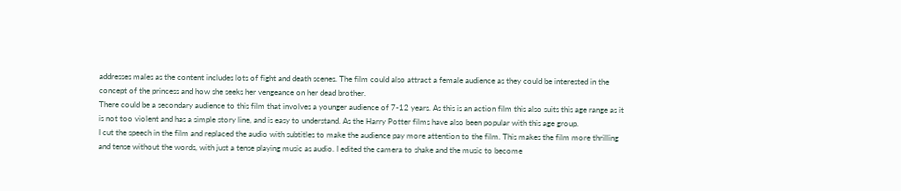addresses males as the content includes lots of fight and death scenes. The film could also attract a female audience as they could be interested in the concept of the princess and how she seeks her vengeance on her dead brother.
There could be a secondary audience to this film that involves a younger audience of 7-12 years. As this is an action film this also suits this age range as it is not too violent and has a simple story line, and is easy to understand. As the Harry Potter films have also been popular with this age group.
I cut the speech in the film and replaced the audio with subtitles to make the audience pay more attention to the film. This makes the film more thrilling and tense without the words, with just a tense playing music as audio. I edited the camera to shake and the music to become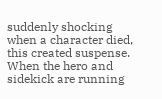suddenly shocking when a character died, this created suspense. When the hero and sidekick are running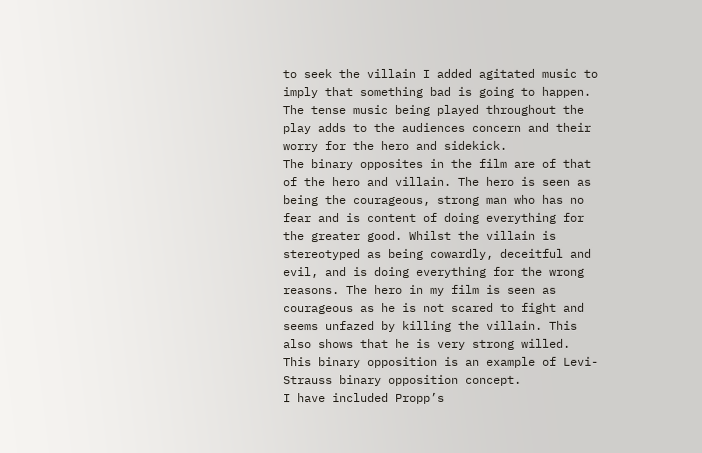to seek the villain I added agitated music to imply that something bad is going to happen. The tense music being played throughout the play adds to the audiences concern and their worry for the hero and sidekick.
The binary opposites in the film are of that of the hero and villain. The hero is seen as being the courageous, strong man who has no fear and is content of doing everything for the greater good. Whilst the villain is stereotyped as being cowardly, deceitful and evil, and is doing everything for the wrong reasons. The hero in my film is seen as courageous as he is not scared to fight and seems unfazed by killing the villain. This also shows that he is very strong willed. This binary opposition is an example of Levi-Strauss binary opposition concept.
I have included Propp’s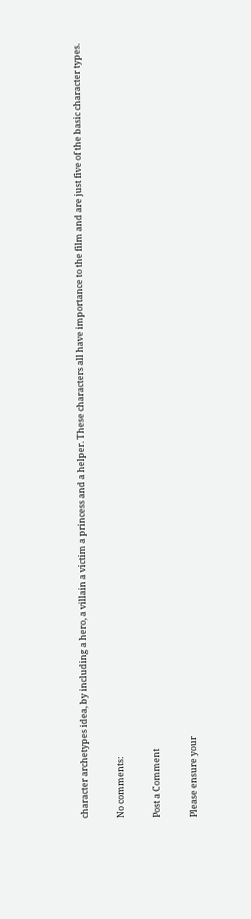character archetypes idea, by including a hero, a villain a victim a princess and a helper. These characters all have importance to the film and are just five of the basic character types.

No comments:

Post a Comment

Please ensure your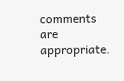comments are appropriate.